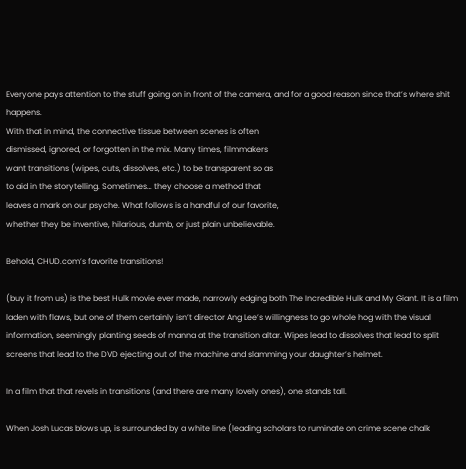Everyone pays attention to the stuff going on in front of the camera, and for a good reason since that’s where shit happens.
With that in mind, the connective tissue between scenes is often
dismissed, ignored, or forgotten in the mix. Many times, filmmakers
want transitions (wipes, cuts, dissolves, etc.) to be transparent so as
to aid in the storytelling. Sometimes… they choose a method that
leaves a mark on our psyche. What follows is a handful of our favorite,
whether they be inventive, hilarious, dumb, or just plain unbelievable.

Behold, CHUD.com’s favorite transitions!

(buy it from us) is the best Hulk movie ever made, narrowly edging both The Incredible Hulk and My Giant. It is a film laden with flaws, but one of them certainly isn’t director Ang Lee’s willingness to go whole hog with the visual information, seemingly planting seeds of manna at the transition altar. Wipes lead to dissolves that lead to split screens that lead to the DVD ejecting out of the machine and slamming your daughter’s helmet.

In a film that that revels in transitions (and there are many lovely ones), one stands tall.

When Josh Lucas blows up, is surrounded by a white line (leading scholars to ruminate on crime scene chalk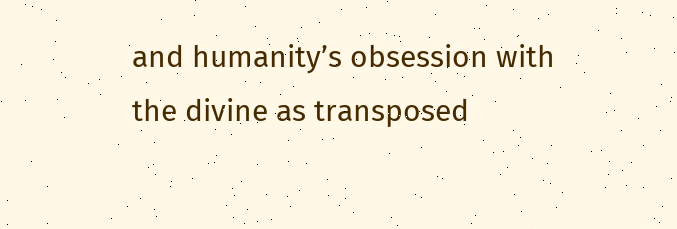and humanity’s obsession with the divine as transposed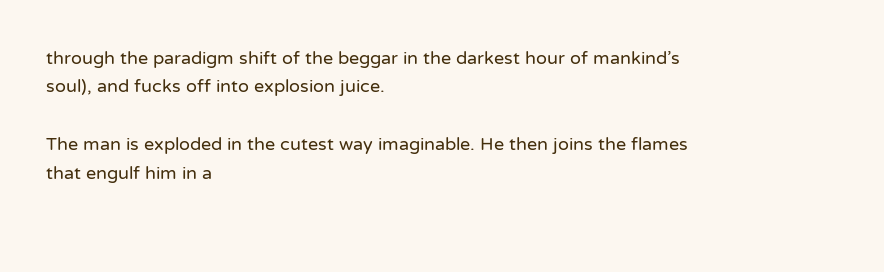through the paradigm shift of the beggar in the darkest hour of mankind’s soul), and fucks off into explosion juice.

The man is exploded in the cutest way imaginable. He then joins the flames that engulf him in a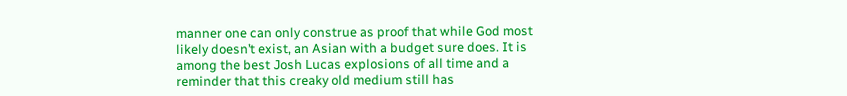manner one can only construe as proof that while God most likely doesn’t exist, an Asian with a budget sure does. It is among the best Josh Lucas explosions of all time and a reminder that this creaky old medium still has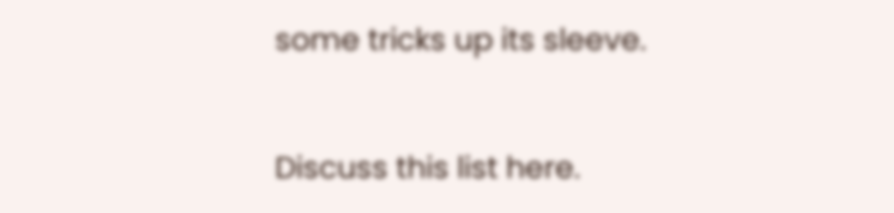some tricks up its sleeve.


Discuss this list here.